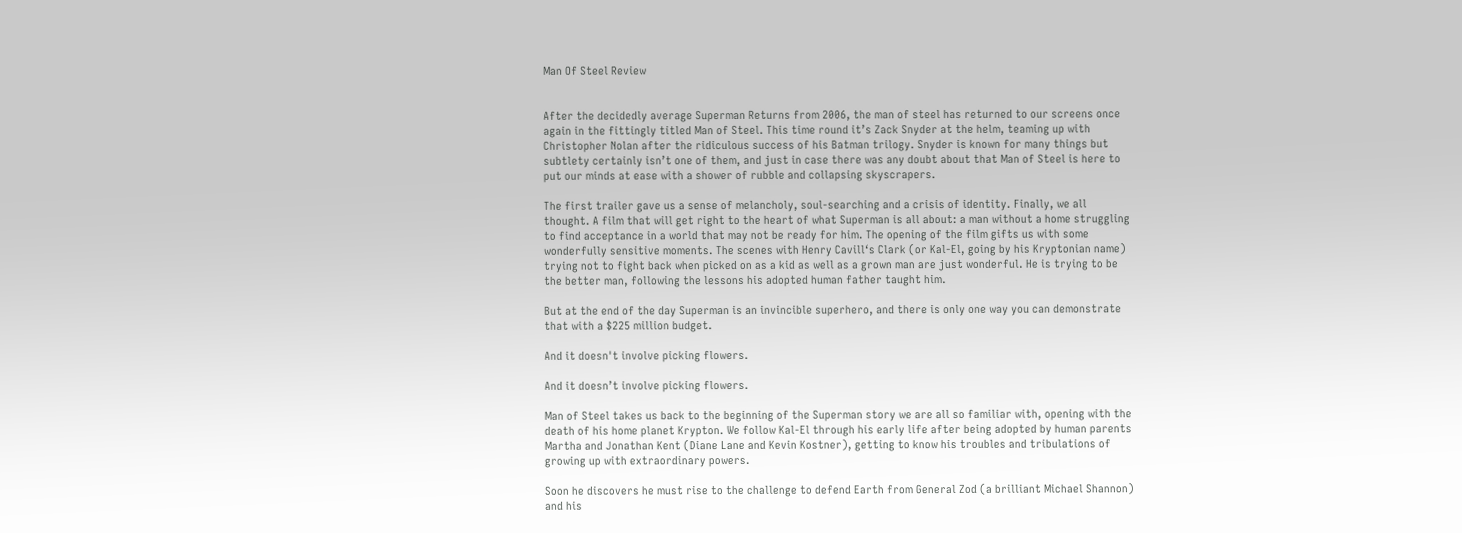Man Of Steel Review


After the decidedly average Superman Returns from 2006, the man of steel has returned to our screens once again in the fittingly titled Man of Steel. This time round it’s Zack Snyder at the helm, teaming up with Christopher Nolan after the ridiculous success of his Batman trilogy. Snyder is known for many things but subtlety certainly isn’t one of them, and just in case there was any doubt about that Man of Steel is here to put our minds at ease with a shower of rubble and collapsing skyscrapers.

The first trailer gave us a sense of melancholy, soul-searching and a crisis of identity. Finally, we all thought. A film that will get right to the heart of what Superman is all about: a man without a home struggling to find acceptance in a world that may not be ready for him. The opening of the film gifts us with some wonderfully sensitive moments. The scenes with Henry Cavill‘s Clark (or Kal-El, going by his Kryptonian name) trying not to fight back when picked on as a kid as well as a grown man are just wonderful. He is trying to be the better man, following the lessons his adopted human father taught him.

But at the end of the day Superman is an invincible superhero, and there is only one way you can demonstrate that with a $225 million budget.

And it doesn't involve picking flowers.

And it doesn’t involve picking flowers.

Man of Steel takes us back to the beginning of the Superman story we are all so familiar with, opening with the death of his home planet Krypton. We follow Kal-El through his early life after being adopted by human parents Martha and Jonathan Kent (Diane Lane and Kevin Kostner), getting to know his troubles and tribulations of growing up with extraordinary powers.

Soon he discovers he must rise to the challenge to defend Earth from General Zod (a brilliant Michael Shannon) and his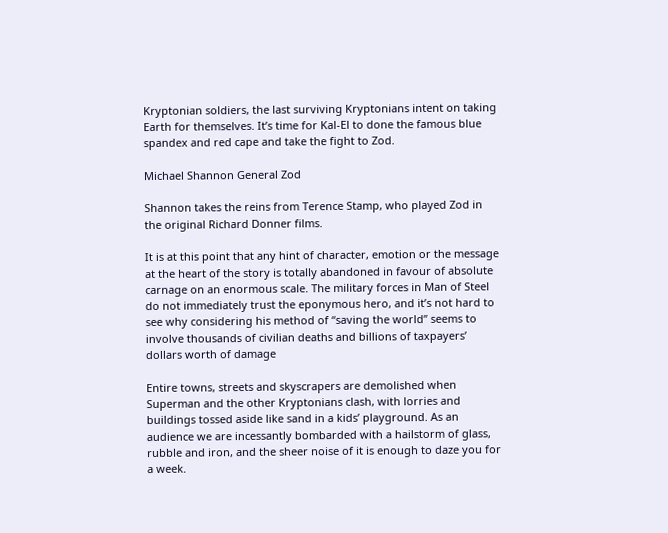Kryptonian soldiers, the last surviving Kryptonians intent on taking Earth for themselves. It’s time for Kal-El to done the famous blue spandex and red cape and take the fight to Zod.

Michael Shannon General Zod

Shannon takes the reins from Terence Stamp, who played Zod in the original Richard Donner films.

It is at this point that any hint of character, emotion or the message at the heart of the story is totally abandoned in favour of absolute carnage on an enormous scale. The military forces in Man of Steel do not immediately trust the eponymous hero, and it’s not hard to see why considering his method of “saving the world” seems to involve thousands of civilian deaths and billions of taxpayers’ dollars worth of damage

Entire towns, streets and skyscrapers are demolished when Superman and the other Kryptonians clash, with lorries and buildings tossed aside like sand in a kids’ playground. As an audience we are incessantly bombarded with a hailstorm of glass, rubble and iron, and the sheer noise of it is enough to daze you for a week.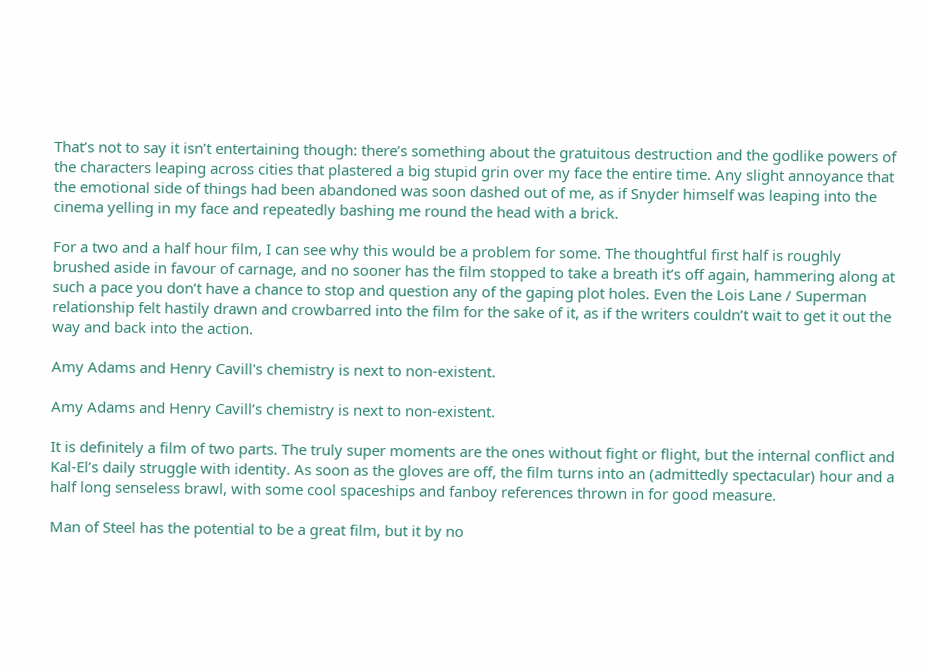That’s not to say it isn’t entertaining though: there’s something about the gratuitous destruction and the godlike powers of the characters leaping across cities that plastered a big stupid grin over my face the entire time. Any slight annoyance that the emotional side of things had been abandoned was soon dashed out of me, as if Snyder himself was leaping into the cinema yelling in my face and repeatedly bashing me round the head with a brick.

For a two and a half hour film, I can see why this would be a problem for some. The thoughtful first half is roughly brushed aside in favour of carnage, and no sooner has the film stopped to take a breath it’s off again, hammering along at such a pace you don’t have a chance to stop and question any of the gaping plot holes. Even the Lois Lane / Superman relationship felt hastily drawn and crowbarred into the film for the sake of it, as if the writers couldn’t wait to get it out the way and back into the action.

Amy Adams and Henry Cavill's chemistry is next to non-existent.

Amy Adams and Henry Cavill’s chemistry is next to non-existent.

It is definitely a film of two parts. The truly super moments are the ones without fight or flight, but the internal conflict and Kal-El’s daily struggle with identity. As soon as the gloves are off, the film turns into an (admittedly spectacular) hour and a half long senseless brawl, with some cool spaceships and fanboy references thrown in for good measure.

Man of Steel has the potential to be a great film, but it by no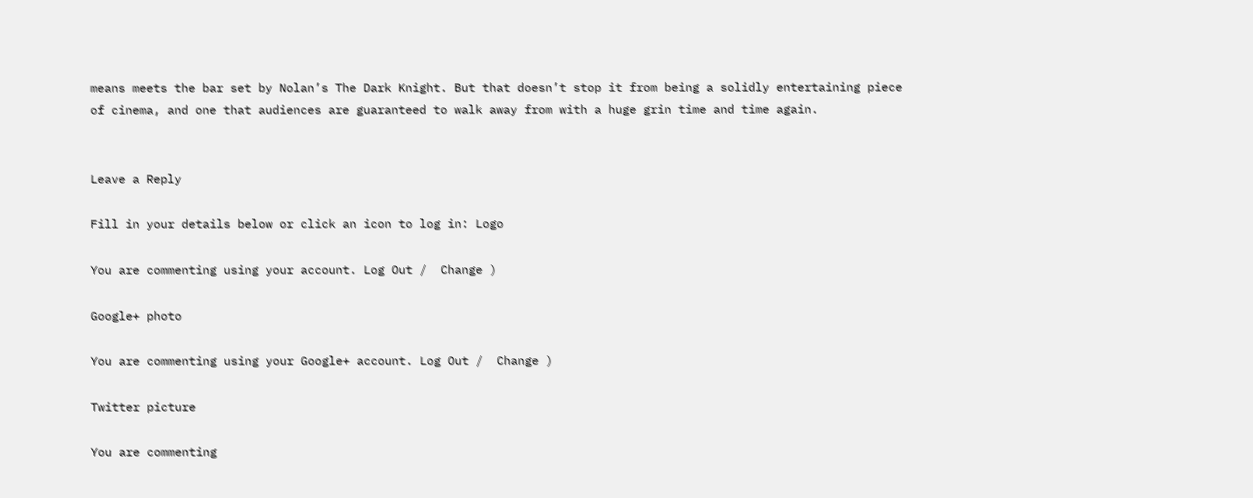means meets the bar set by Nolan’s The Dark Knight. But that doesn’t stop it from being a solidly entertaining piece of cinema, and one that audiences are guaranteed to walk away from with a huge grin time and time again.


Leave a Reply

Fill in your details below or click an icon to log in: Logo

You are commenting using your account. Log Out /  Change )

Google+ photo

You are commenting using your Google+ account. Log Out /  Change )

Twitter picture

You are commenting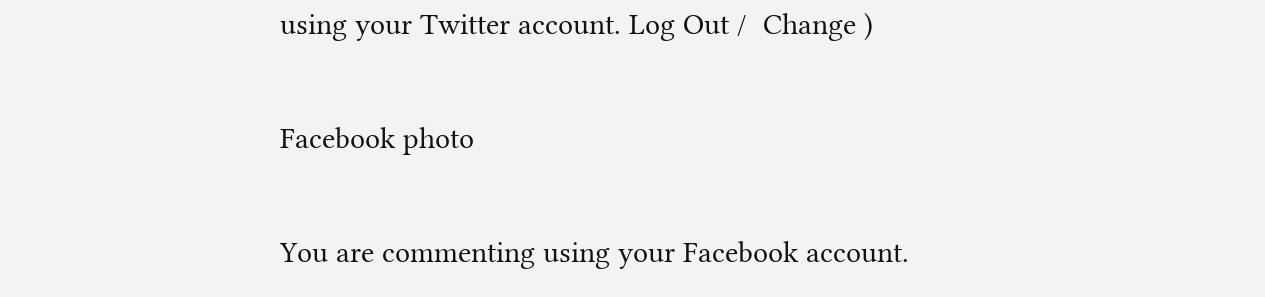using your Twitter account. Log Out /  Change )

Facebook photo

You are commenting using your Facebook account.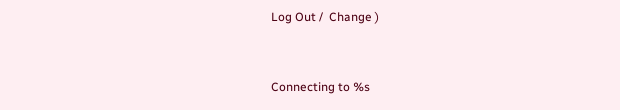Log Out /  Change )


Connecting to %s